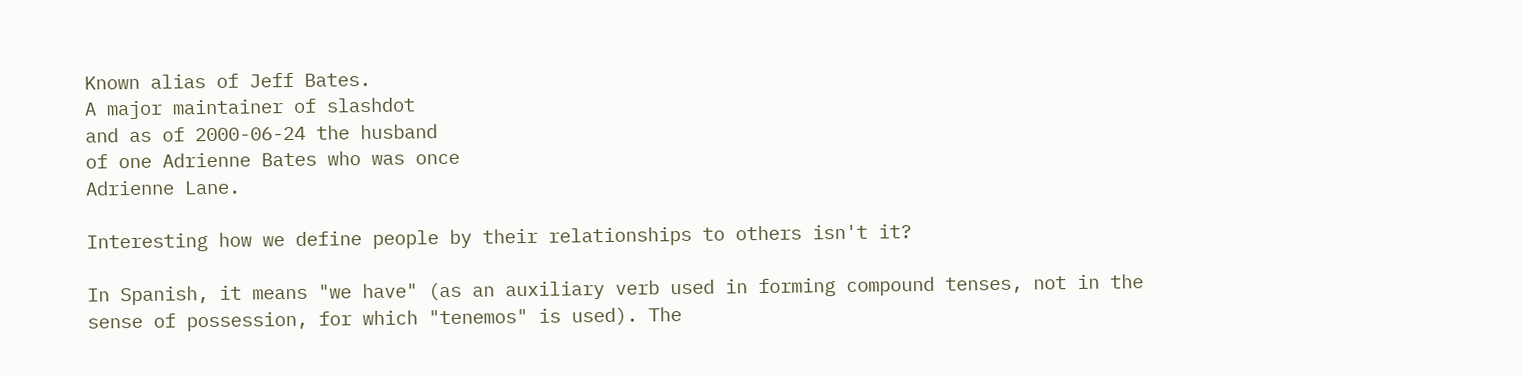Known alias of Jeff Bates.
A major maintainer of slashdot
and as of 2000-06-24 the husband
of one Adrienne Bates who was once
Adrienne Lane.

Interesting how we define people by their relationships to others isn't it?

In Spanish, it means "we have" (as an auxiliary verb used in forming compound tenses, not in the sense of possession, for which "tenemos" is used). The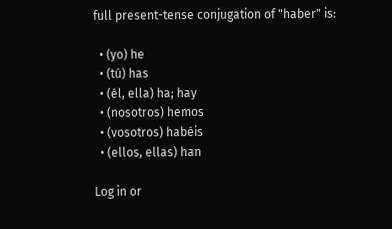full present-tense conjugation of "haber" is:

  • (yo) he
  • (tú) has
  • (él, ella) ha; hay
  • (nosotros) hemos
  • (vosotros) habéis
  • (ellos, ellas) han

Log in or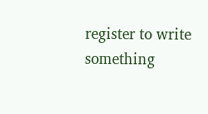register to write something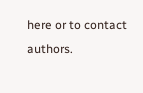here or to contact authors.